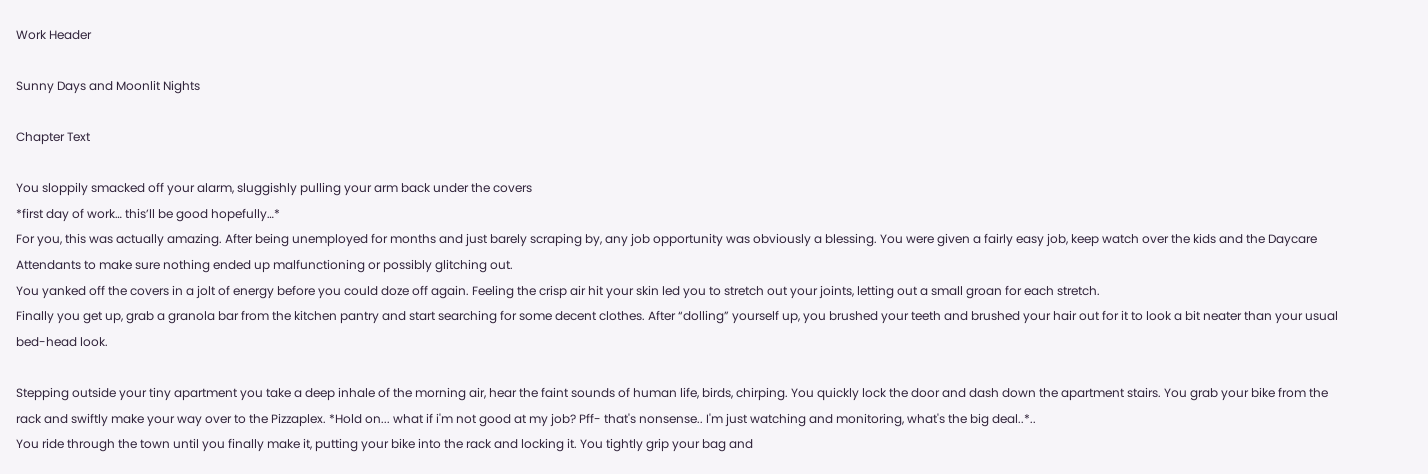Work Header

Sunny Days and Moonlit Nights

Chapter Text

You sloppily smacked off your alarm, sluggishly pulling your arm back under the covers
*first day of work… this’ll be good hopefully…*
For you, this was actually amazing. After being unemployed for months and just barely scraping by, any job opportunity was obviously a blessing. You were given a fairly easy job, keep watch over the kids and the Daycare Attendants to make sure nothing ended up malfunctioning or possibly glitching out.
You yanked off the covers in a jolt of energy before you could doze off again. Feeling the crisp air hit your skin led you to stretch out your joints, letting out a small groan for each stretch.
Finally you get up, grab a granola bar from the kitchen pantry and start searching for some decent clothes. After “dolling” yourself up, you brushed your teeth and brushed your hair out for it to look a bit neater than your usual bed-head look.

Stepping outside your tiny apartment you take a deep inhale of the morning air, hear the faint sounds of human life, birds, chirping. You quickly lock the door and dash down the apartment stairs. You grab your bike from the rack and swiftly make your way over to the Pizzaplex. *Hold on... what if i'm not good at my job? Pff- that's nonsense.. I'm just watching and monitoring, what's the big deal..*..
You ride through the town until you finally make it, putting your bike into the rack and locking it. You tightly grip your bag and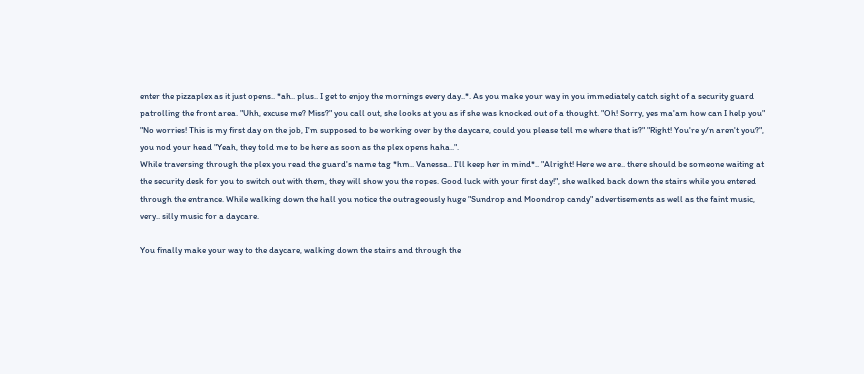enter the pizzaplex as it just opens.. *ah.. plus.. I get to enjoy the mornings every day..*. As you make your way in you immediately catch sight of a security guard patrolling the front area. "Uhh, excuse me? Miss?" you call out, she looks at you as if she was knocked out of a thought. "Oh! Sorry, yes ma'am how can I help you" "No worries! This is my first day on the job, I'm supposed to be working over by the daycare, could you please tell me where that is?" "Right! You're y/n aren't you?", you nod your head "Yeah, they told me to be here as soon as the plex opens haha..".
While traversing through the plex you read the guard's name tag *hm.. Vanessa.. I'll keep her in mind*.. "Alright! Here we are.. there should be someone waiting at the security desk for you to switch out with them, they will show you the ropes. Good luck with your first day!", she walked back down the stairs while you entered through the entrance. While walking down the hall you notice the outrageously huge "Sundrop and Moondrop candy" advertisements as well as the faint music, very.. silly music for a daycare.

You finally make your way to the daycare, walking down the stairs and through the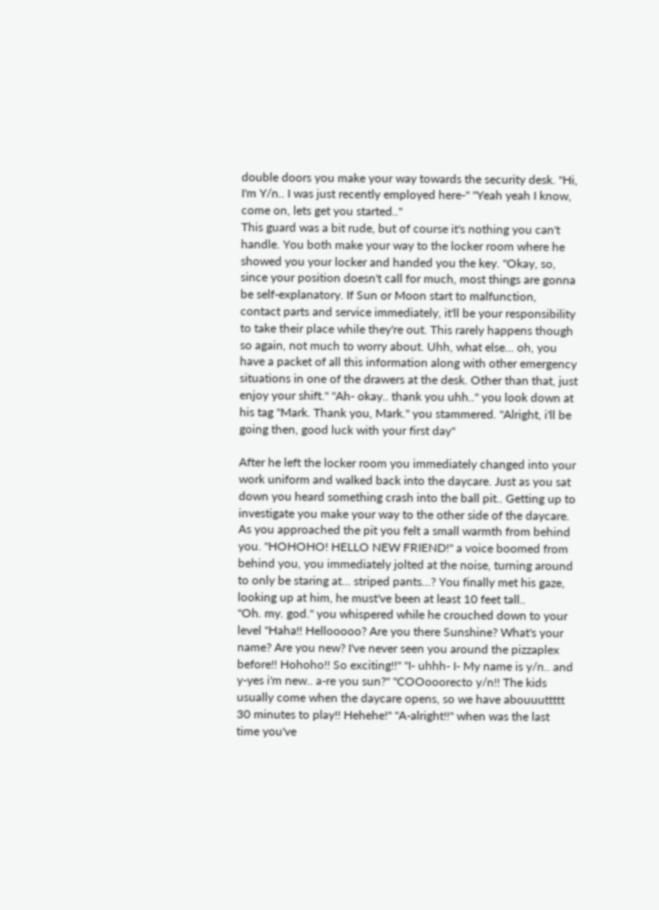double doors you make your way towards the security desk. "Hi, I'm Y/n.. I was just recently employed here-" "Yeah yeah I know, come on, lets get you started.."
This guard was a bit rude, but of course it's nothing you can't handle. You both make your way to the locker room where he showed you your locker and handed you the key. "Okay, so, since your position doesn't call for much, most things are gonna be self-explanatory. If Sun or Moon start to malfunction, contact parts and service immediately, it'll be your responsibility to take their place while they're out. This rarely happens though so again, not much to worry about. Uhh, what else... oh, you have a packet of all this information along with other emergency situations in one of the drawers at the desk. Other than that, just enjoy your shift." "Ah- okay.. thank you uhh.." you look down at his tag "Mark. Thank you, Mark." you stammered. "Alright, i'll be going then, good luck with your first day"

After he left the locker room you immediately changed into your work uniform and walked back into the daycare. Just as you sat down you heard something crash into the ball pit.. Getting up to investigate you make your way to the other side of the daycare. As you approached the pit you felt a small warmth from behind you. "HOHOHO! HELLO NEW FRIEND!" a voice boomed from behind you, you immediately jolted at the noise, turning around to only be staring at... striped pants...? You finally met his gaze, looking up at him, he must've been at least 10 feet tall..
"Oh. my. god." you whispered while he crouched down to your level "Haha!! Hellooooo? Are you there Sunshine? What's your name? Are you new? I've never seen you around the pizzaplex before!! Hohoho!! So exciting!!" "I- uhhh- I- My name is y/n.. and y-yes i'm new.. a-re you sun?" "COOooorecto y/n!! The kids usually come when the daycare opens, so we have abouuuttttt 30 minutes to play!! Hehehe!" "A-alright!!" when was the last time you've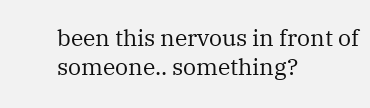been this nervous in front of someone.. something?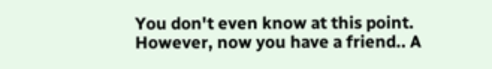You don't even know at this point. However, now you have a friend.. A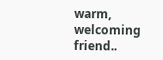warm, welcoming friend..